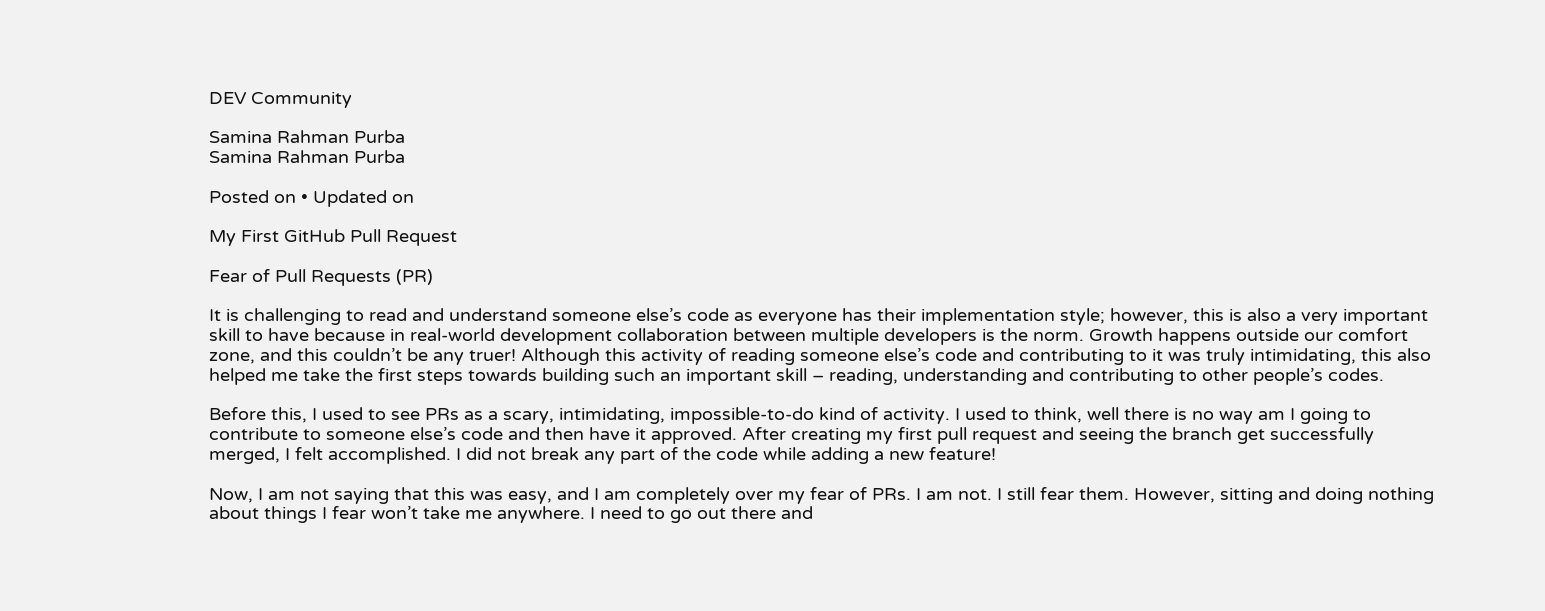DEV Community

Samina Rahman Purba
Samina Rahman Purba

Posted on • Updated on

My First GitHub Pull Request

Fear of Pull Requests (PR)

It is challenging to read and understand someone else’s code as everyone has their implementation style; however, this is also a very important skill to have because in real-world development collaboration between multiple developers is the norm. Growth happens outside our comfort zone, and this couldn’t be any truer! Although this activity of reading someone else’s code and contributing to it was truly intimidating, this also helped me take the first steps towards building such an important skill – reading, understanding and contributing to other people’s codes.

Before this, I used to see PRs as a scary, intimidating, impossible-to-do kind of activity. I used to think, well there is no way am I going to contribute to someone else’s code and then have it approved. After creating my first pull request and seeing the branch get successfully merged, I felt accomplished. I did not break any part of the code while adding a new feature!

Now, I am not saying that this was easy, and I am completely over my fear of PRs. I am not. I still fear them. However, sitting and doing nothing about things I fear won’t take me anywhere. I need to go out there and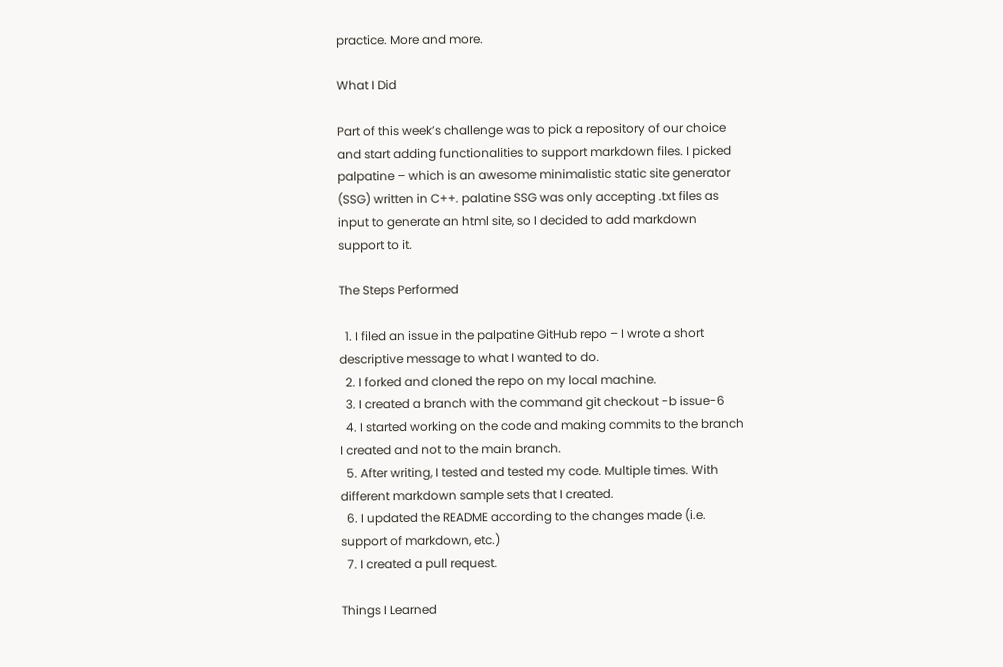practice. More and more.

What I Did

Part of this week’s challenge was to pick a repository of our choice and start adding functionalities to support markdown files. I picked palpatine – which is an awesome minimalistic static site generator (SSG) written in C++. palatine SSG was only accepting .txt files as input to generate an html site, so I decided to add markdown support to it.

The Steps Performed

  1. I filed an issue in the palpatine GitHub repo – I wrote a short descriptive message to what I wanted to do.
  2. I forked and cloned the repo on my local machine.
  3. I created a branch with the command git checkout -b issue-6
  4. I started working on the code and making commits to the branch I created and not to the main branch.
  5. After writing, I tested and tested my code. Multiple times. With different markdown sample sets that I created.
  6. I updated the README according to the changes made (i.e. support of markdown, etc.)
  7. I created a pull request.

Things I Learned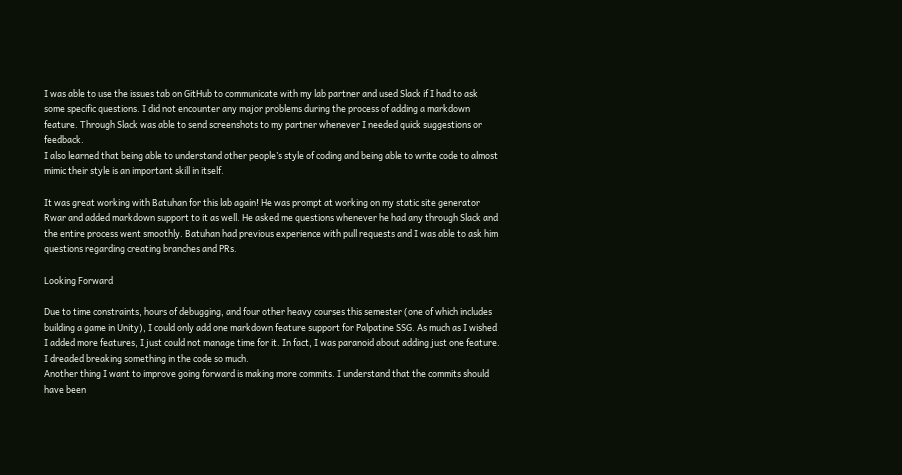I was able to use the issues tab on GitHub to communicate with my lab partner and used Slack if I had to ask some specific questions. I did not encounter any major problems during the process of adding a markdown feature. Through Slack was able to send screenshots to my partner whenever I needed quick suggestions or feedback.
I also learned that being able to understand other people’s style of coding and being able to write code to almost mimic their style is an important skill in itself.

It was great working with Batuhan for this lab again! He was prompt at working on my static site generator Rwar and added markdown support to it as well. He asked me questions whenever he had any through Slack and the entire process went smoothly. Batuhan had previous experience with pull requests and I was able to ask him questions regarding creating branches and PRs.

Looking Forward

Due to time constraints, hours of debugging, and four other heavy courses this semester (one of which includes building a game in Unity), I could only add one markdown feature support for Palpatine SSG. As much as I wished I added more features, I just could not manage time for it. In fact, I was paranoid about adding just one feature. I dreaded breaking something in the code so much.
Another thing I want to improve going forward is making more commits. I understand that the commits should have been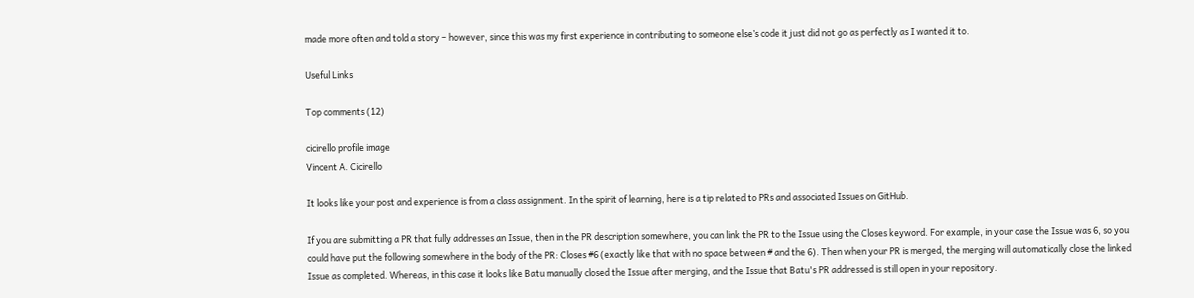made more often and told a story – however, since this was my first experience in contributing to someone else’s code it just did not go as perfectly as I wanted it to.

Useful Links

Top comments (12)

cicirello profile image
Vincent A. Cicirello

It looks like your post and experience is from a class assignment. In the spirit of learning, here is a tip related to PRs and associated Issues on GitHub.

If you are submitting a PR that fully addresses an Issue, then in the PR description somewhere, you can link the PR to the Issue using the Closes keyword. For example, in your case the Issue was 6, so you could have put the following somewhere in the body of the PR: Closes #6 (exactly like that with no space between # and the 6). Then when your PR is merged, the merging will automatically close the linked Issue as completed. Whereas, in this case it looks like Batu manually closed the Issue after merging, and the Issue that Batu's PR addressed is still open in your repository.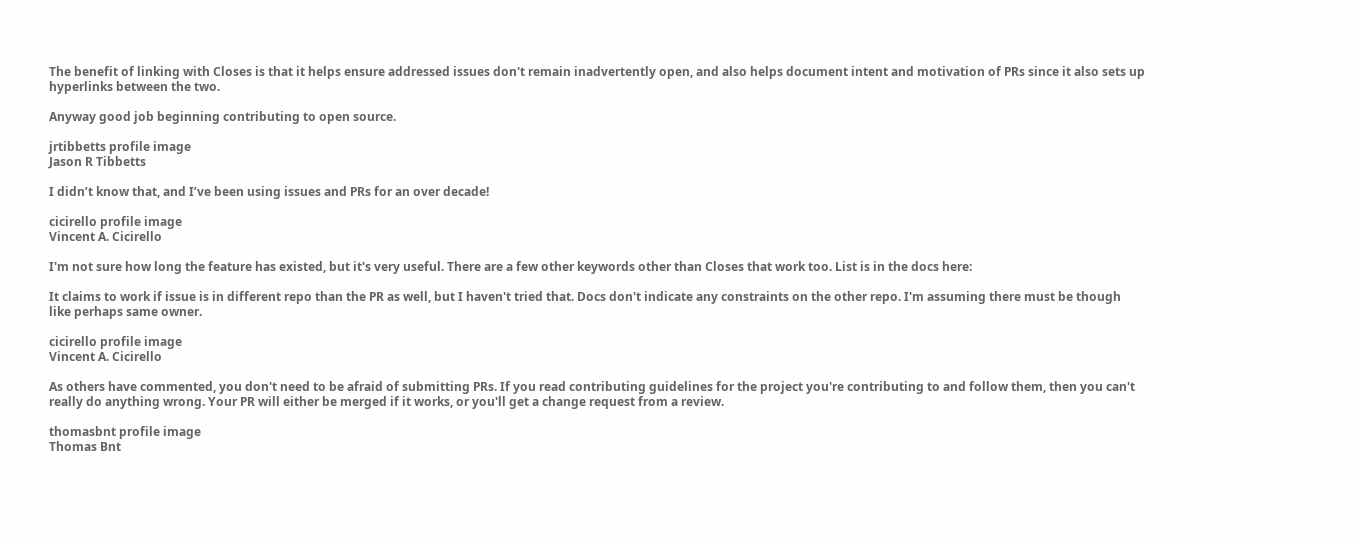The benefit of linking with Closes is that it helps ensure addressed issues don't remain inadvertently open, and also helps document intent and motivation of PRs since it also sets up hyperlinks between the two.

Anyway good job beginning contributing to open source.

jrtibbetts profile image
Jason R Tibbetts

I didn’t know that, and I’ve been using issues and PRs for an over decade!

cicirello profile image
Vincent A. Cicirello

I'm not sure how long the feature has existed, but it's very useful. There are a few other keywords other than Closes that work too. List is in the docs here:

It claims to work if issue is in different repo than the PR as well, but I haven't tried that. Docs don't indicate any constraints on the other repo. I'm assuming there must be though like perhaps same owner.

cicirello profile image
Vincent A. Cicirello

As others have commented, you don't need to be afraid of submitting PRs. If you read contributing guidelines for the project you're contributing to and follow them, then you can't really do anything wrong. Your PR will either be merged if it works, or you'll get a change request from a review.

thomasbnt profile image
Thomas Bnt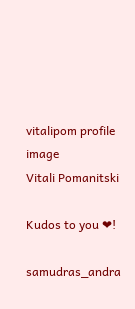vitalipom profile image
Vitali Pomanitski

Kudos to you ❤!

samudras_andra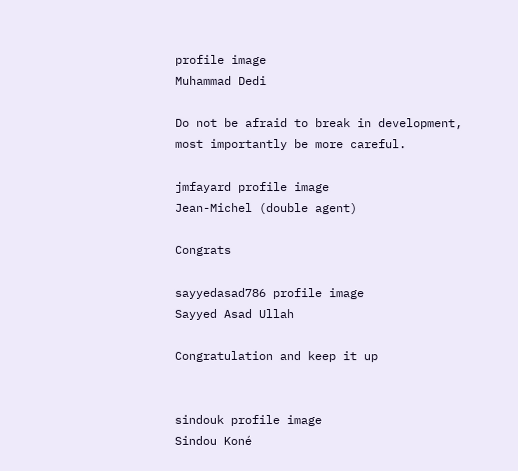profile image
Muhammad Dedi

Do not be afraid to break in development, most importantly be more careful.

jmfayard profile image
Jean-Michel (double agent)

Congrats

sayyedasad786 profile image
Sayyed Asad Ullah

Congratulation and keep it up


sindouk profile image
Sindou Koné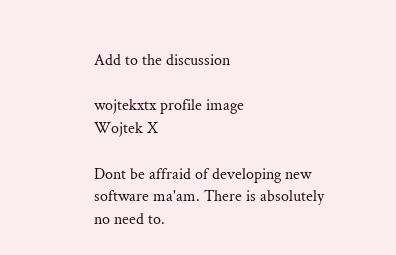Add to the discussion

wojtekxtx profile image
Wojtek X

Dont be affraid of developing new software ma'am. There is absolutely no need to.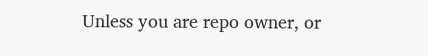Unless you are repo owner, or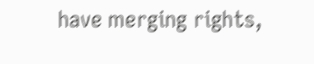have merging rights,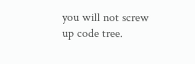you will not screw up code tree.